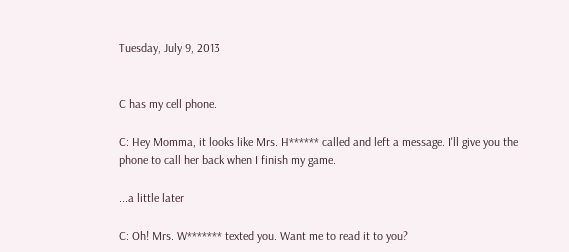Tuesday, July 9, 2013


C has my cell phone.

C: Hey Momma, it looks like Mrs. H****** called and left a message. I'll give you the phone to call her back when I finish my game.

...a little later

C: Oh! Mrs. W******* texted you. Want me to read it to you?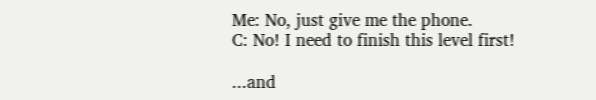Me: No, just give me the phone.
C: No! I need to finish this level first!

...and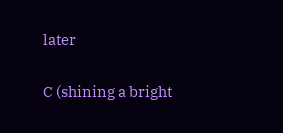later

C (shining a bright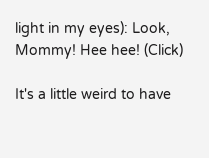light in my eyes): Look, Mommy! Hee hee! (Click)

It's a little weird to have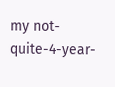my not-quite-4-year-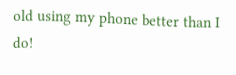old using my phone better than I do!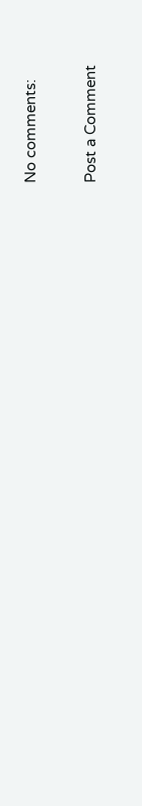No comments:

Post a Comment